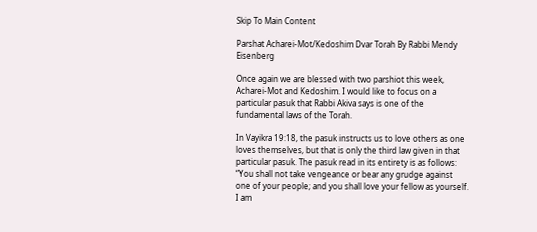Skip To Main Content

Parshat Acharei-Mot/Kedoshim Dvar Torah By Rabbi Mendy Eisenberg

Once again we are blessed with two parshiot this week, Acharei-Mot and Kedoshim. I would like to focus on a particular pasuk that Rabbi Akiva says is one of the fundamental laws of the Torah.

In Vayikra 19:18, the pasuk instructs us to love others as one loves themselves, but that is only the third law given in that particular pasuk. The pasuk read in its entirety is as follows: “You shall not take vengeance or bear any grudge against one of your people; and you shall love your fellow as yourself. I am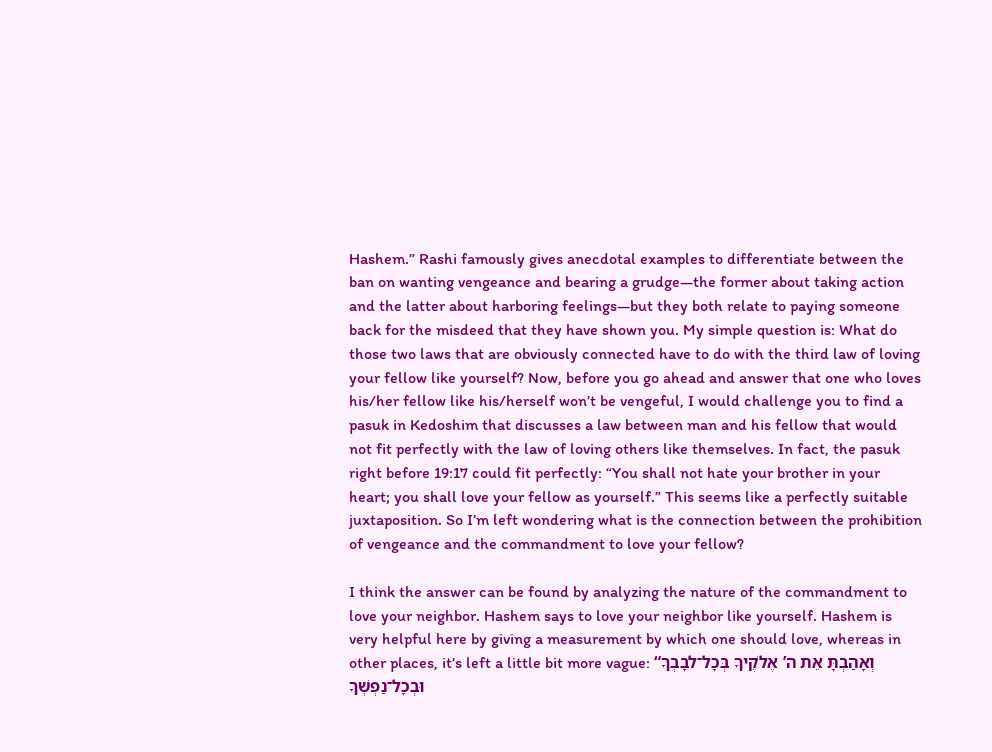Hashem.” Rashi famously gives anecdotal examples to differentiate between the ban on wanting vengeance and bearing a grudge—the former about taking action and the latter about harboring feelings—but they both relate to paying someone back for the misdeed that they have shown you. My simple question is: What do those two laws that are obviously connected have to do with the third law of loving your fellow like yourself? Now, before you go ahead and answer that one who loves his/her fellow like his/herself won’t be vengeful, I would challenge you to find a pasuk in Kedoshim that discusses a law between man and his fellow that would not fit perfectly with the law of loving others like themselves. In fact, the pasuk right before 19:17 could fit perfectly: “You shall not hate your brother in your heart; you shall love your fellow as yourself.” This seems like a perfectly suitable juxtaposition. So I’m left wondering what is the connection between the prohibition of vengeance and the commandment to love your fellow?

I think the answer can be found by analyzing the nature of the commandment to love your neighbor. Hashem says to love your neighbor like yourself. Hashem is very helpful here by giving a measurement by which one should love, whereas in other places, it’s left a little bit more vague: “וְאָהַבְתָּ אֵת ה’ אֶלֹקֶיךָ בְּכָל־לבָבְךָ וּבְכָל־נַפְשְׁךָ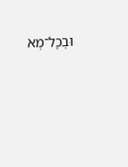וּבְכָל־מְאֹ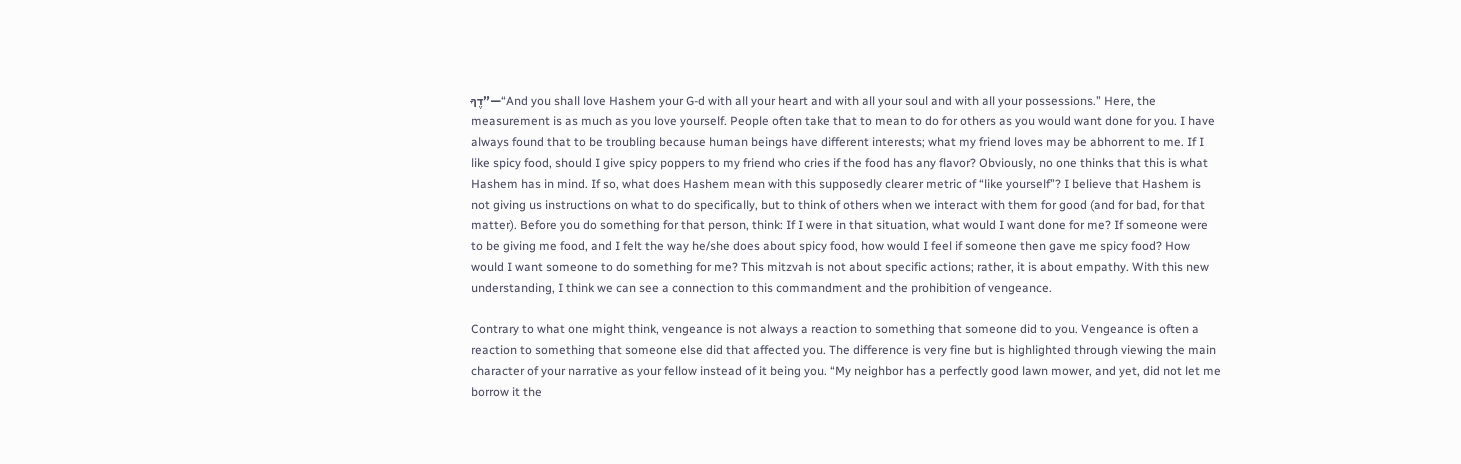דֶךָ”—“And you shall love Hashem your G-d with all your heart and with all your soul and with all your possessions.” Here, the measurement is as much as you love yourself. People often take that to mean to do for others as you would want done for you. I have always found that to be troubling because human beings have different interests; what my friend loves may be abhorrent to me. If I like spicy food, should I give spicy poppers to my friend who cries if the food has any flavor? Obviously, no one thinks that this is what Hashem has in mind. If so, what does Hashem mean with this supposedly clearer metric of “like yourself”? I believe that Hashem is not giving us instructions on what to do specifically, but to think of others when we interact with them for good (and for bad, for that matter). Before you do something for that person, think: If I were in that situation, what would I want done for me? If someone were to be giving me food, and I felt the way he/she does about spicy food, how would I feel if someone then gave me spicy food? How would I want someone to do something for me? This mitzvah is not about specific actions; rather, it is about empathy. With this new understanding, I think we can see a connection to this commandment and the prohibition of vengeance.

Contrary to what one might think, vengeance is not always a reaction to something that someone did to you. Vengeance is often a reaction to something that someone else did that affected you. The difference is very fine but is highlighted through viewing the main character of your narrative as your fellow instead of it being you. “My neighbor has a perfectly good lawn mower, and yet, did not let me borrow it the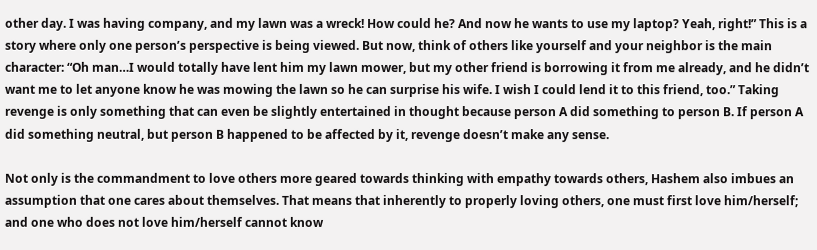other day. I was having company, and my lawn was a wreck! How could he? And now he wants to use my laptop? Yeah, right!” This is a story where only one person’s perspective is being viewed. But now, think of others like yourself and your neighbor is the main character: “Oh man…I would totally have lent him my lawn mower, but my other friend is borrowing it from me already, and he didn’t want me to let anyone know he was mowing the lawn so he can surprise his wife. I wish I could lend it to this friend, too.” Taking revenge is only something that can even be slightly entertained in thought because person A did something to person B. If person A did something neutral, but person B happened to be affected by it, revenge doesn’t make any sense.

Not only is the commandment to love others more geared towards thinking with empathy towards others, Hashem also imbues an assumption that one cares about themselves. That means that inherently to properly loving others, one must first love him/herself; and one who does not love him/herself cannot know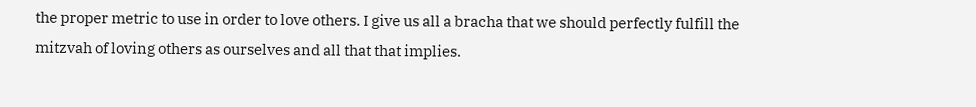the proper metric to use in order to love others. I give us all a bracha that we should perfectly fulfill the mitzvah of loving others as ourselves and all that that implies.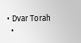• Dvar Torah
  •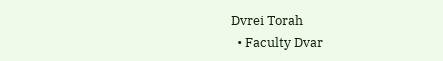Dvrei Torah
  • Faculty Dvar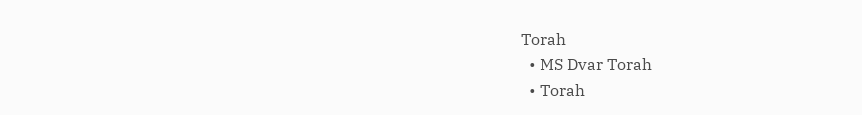Torah
  • MS Dvar Torah
  • Torah